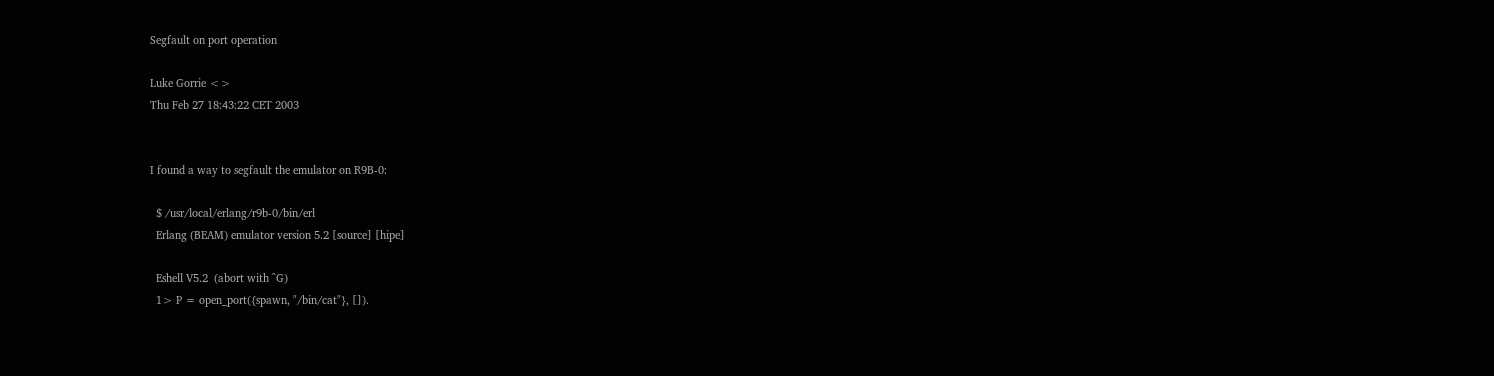Segfault on port operation

Luke Gorrie <>
Thu Feb 27 18:43:22 CET 2003


I found a way to segfault the emulator on R9B-0:

  $ /usr/local/erlang/r9b-0/bin/erl
  Erlang (BEAM) emulator version 5.2 [source] [hipe]

  Eshell V5.2  (abort with ^G)
  1> P = open_port({spawn, "/bin/cat"}, []).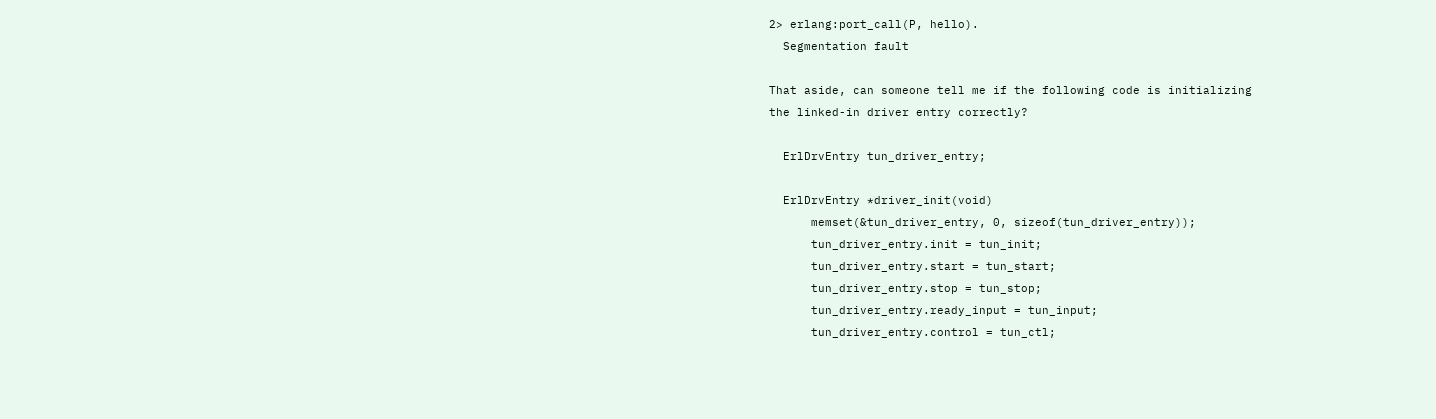2> erlang:port_call(P, hello).
  Segmentation fault

That aside, can someone tell me if the following code is initializing
the linked-in driver entry correctly?

  ErlDrvEntry tun_driver_entry;

  ErlDrvEntry *driver_init(void)
      memset(&tun_driver_entry, 0, sizeof(tun_driver_entry));
      tun_driver_entry.init = tun_init;
      tun_driver_entry.start = tun_start;
      tun_driver_entry.stop = tun_stop;
      tun_driver_entry.ready_input = tun_input;
      tun_driver_entry.control = tun_ctl;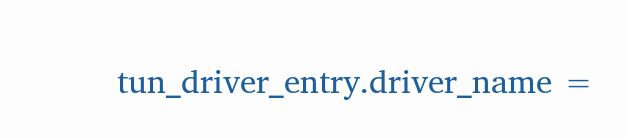tun_driver_entry.driver_name =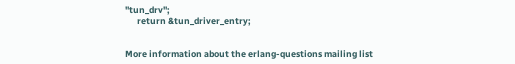"tun_drv";
      return &tun_driver_entry;


More information about the erlang-questions mailing list